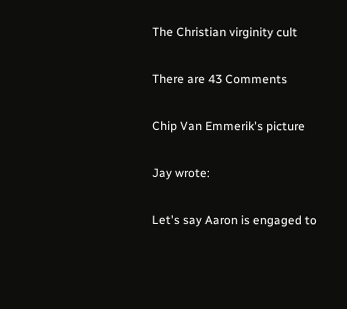The Christian virginity cult

There are 43 Comments

Chip Van Emmerik's picture

Jay wrote:

Let's say Aaron is engaged to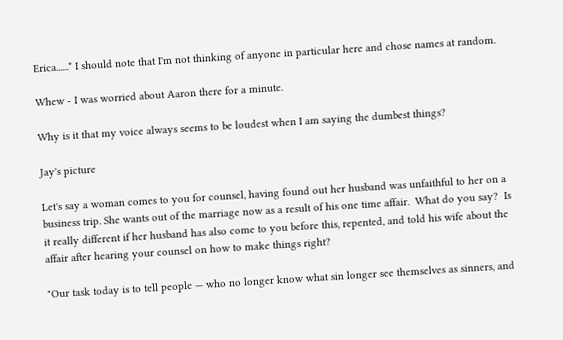Erica......* I should note that I'm not thinking of anyone in particular here and chose names at random.

Whew - I was worried about Aaron there for a minute.

Why is it that my voice always seems to be loudest when I am saying the dumbest things?

Jay's picture

Let's say a woman comes to you for counsel, having found out her husband was unfaithful to her on a business trip. She wants out of the marriage now as a result of his one time affair.  What do you say?  Is it really different if her husband has also come to you before this, repented, and told his wife about the affair after hearing your counsel on how to make things right?

"Our task today is to tell people — who no longer know what sin longer see themselves as sinners, and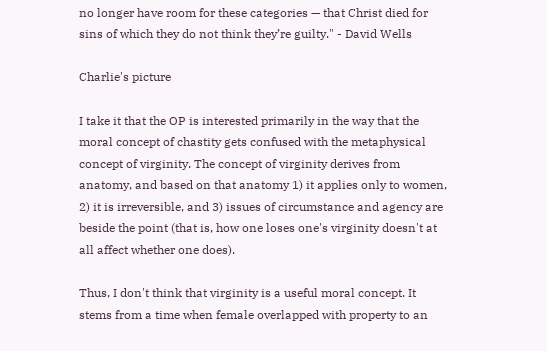no longer have room for these categories — that Christ died for sins of which they do not think they’re guilty." - David Wells

Charlie's picture

I take it that the OP is interested primarily in the way that the moral concept of chastity gets confused with the metaphysical concept of virginity. The concept of virginity derives from anatomy, and based on that anatomy 1) it applies only to women, 2) it is irreversible, and 3) issues of circumstance and agency are beside the point (that is, how one loses one's virginity doesn't at all affect whether one does).

Thus, I don't think that virginity is a useful moral concept. It stems from a time when female overlapped with property to an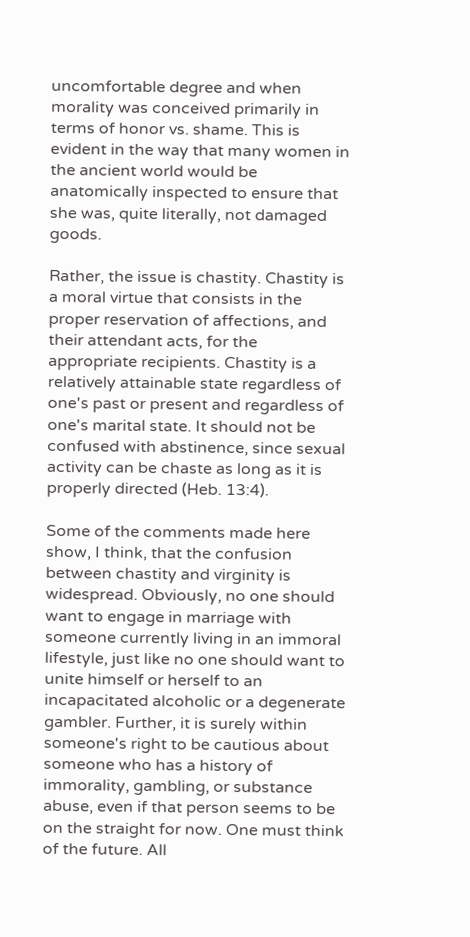uncomfortable degree and when morality was conceived primarily in terms of honor vs. shame. This is evident in the way that many women in the ancient world would be anatomically inspected to ensure that she was, quite literally, not damaged goods.

Rather, the issue is chastity. Chastity is a moral virtue that consists in the proper reservation of affections, and their attendant acts, for the appropriate recipients. Chastity is a relatively attainable state regardless of one's past or present and regardless of one's marital state. It should not be confused with abstinence, since sexual activity can be chaste as long as it is properly directed (Heb. 13:4).

Some of the comments made here show, I think, that the confusion between chastity and virginity is widespread. Obviously, no one should want to engage in marriage with someone currently living in an immoral lifestyle, just like no one should want to unite himself or herself to an incapacitated alcoholic or a degenerate gambler. Further, it is surely within someone's right to be cautious about someone who has a history of immorality, gambling, or substance abuse, even if that person seems to be on the straight for now. One must think of the future. All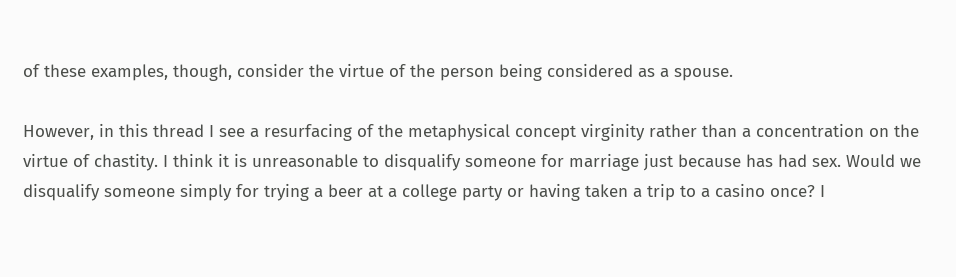of these examples, though, consider the virtue of the person being considered as a spouse.

However, in this thread I see a resurfacing of the metaphysical concept virginity rather than a concentration on the virtue of chastity. I think it is unreasonable to disqualify someone for marriage just because has had sex. Would we disqualify someone simply for trying a beer at a college party or having taken a trip to a casino once? I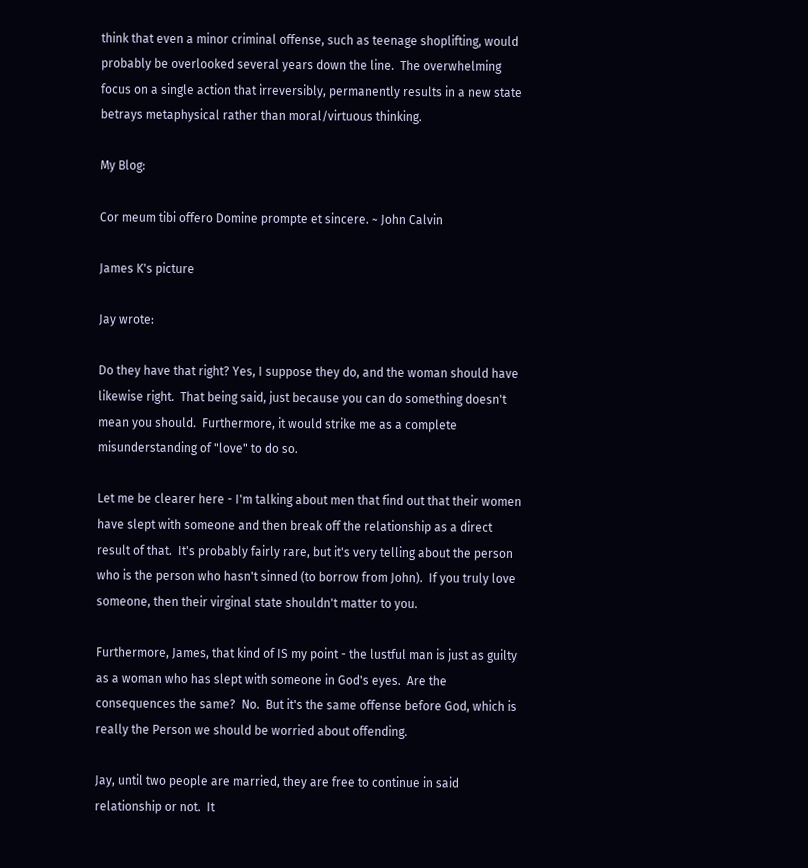think that even a minor criminal offense, such as teenage shoplifting, would probably be overlooked several years down the line.  The overwhelming focus on a single action that irreversibly, permanently results in a new state betrays metaphysical rather than moral/virtuous thinking.

My Blog:

Cor meum tibi offero Domine prompte et sincere. ~ John Calvin

James K's picture

Jay wrote:

Do they have that right? Yes, I suppose they do, and the woman should have likewise right.  That being said, just because you can do something doesn't mean you should.  Furthermore, it would strike me as a complete misunderstanding of "love" to do so.

Let me be clearer here - I'm talking about men that find out that their women have slept with someone and then break off the relationship as a direct result of that.  It's probably fairly rare, but it's very telling about the person who is the person who hasn't sinned (to borrow from John).  If you truly love someone, then their virginal state shouldn't matter to you.

Furthermore, James, that kind of IS my point - the lustful man is just as guilty as a woman who has slept with someone in God's eyes.  Are the consequences the same?  No.  But it's the same offense before God, which is really the Person we should be worried about offending.

Jay, until two people are married, they are free to continue in said relationship or not.  It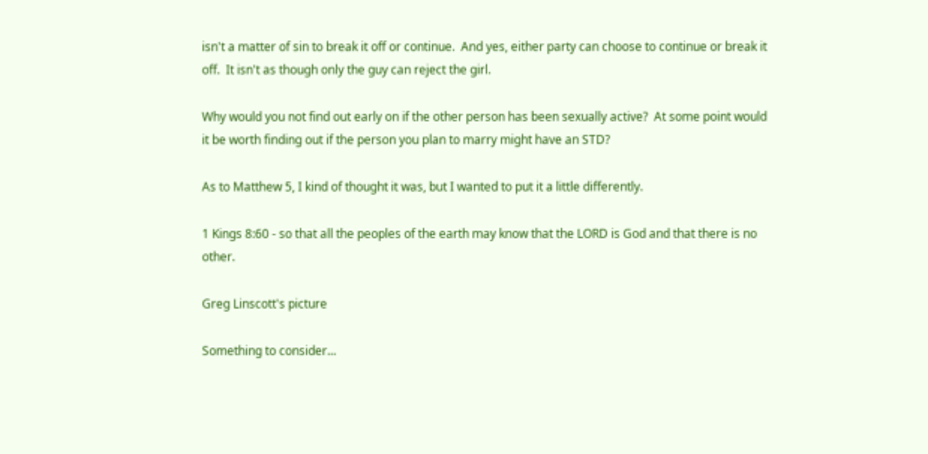isn't a matter of sin to break it off or continue.  And yes, either party can choose to continue or break it off.  It isn't as though only the guy can reject the girl.

Why would you not find out early on if the other person has been sexually active?  At some point would it be worth finding out if the person you plan to marry might have an STD?

As to Matthew 5, I kind of thought it was, but I wanted to put it a little differently.

1 Kings 8:60 - so that all the peoples of the earth may know that the LORD is God and that there is no other.

Greg Linscott's picture

Something to consider...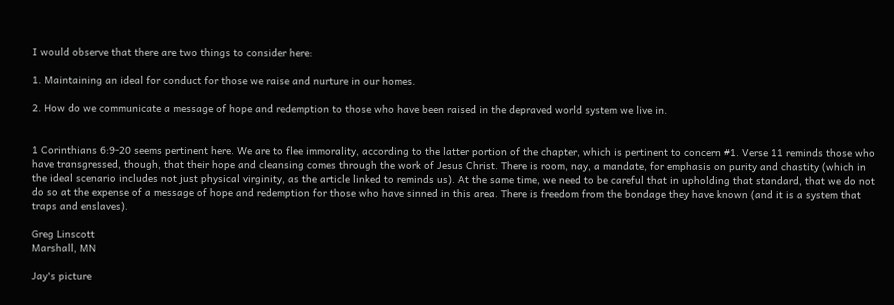I would observe that there are two things to consider here:

1. Maintaining an ideal for conduct for those we raise and nurture in our homes.

2. How do we communicate a message of hope and redemption to those who have been raised in the depraved world system we live in.


1 Corinthians 6:9-20 seems pertinent here. We are to flee immorality, according to the latter portion of the chapter, which is pertinent to concern #1. Verse 11 reminds those who have transgressed, though, that their hope and cleansing comes through the work of Jesus Christ. There is room, nay, a mandate, for emphasis on purity and chastity (which in the ideal scenario includes not just physical virginity, as the article linked to reminds us). At the same time, we need to be careful that in upholding that standard, that we do not do so at the expense of a message of hope and redemption for those who have sinned in this area. There is freedom from the bondage they have known (and it is a system that traps and enslaves).

Greg Linscott
Marshall, MN

Jay's picture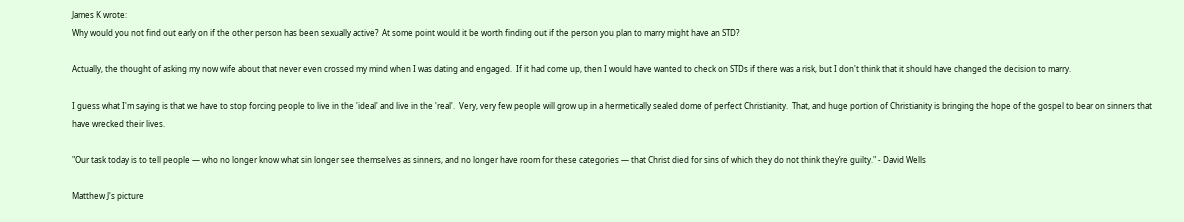James K wrote:
Why would you not find out early on if the other person has been sexually active?  At some point would it be worth finding out if the person you plan to marry might have an STD?

Actually, the thought of asking my now wife about that never even crossed my mind when I was dating and engaged.  If it had come up, then I would have wanted to check on STDs if there was a risk, but I don't think that it should have changed the decision to marry.

I guess what I'm saying is that we have to stop forcing people to live in the 'ideal' and live in the 'real'.  Very, very few people will grow up in a hermetically sealed dome of perfect Christianity.  That, and huge portion of Christianity is bringing the hope of the gospel to bear on sinners that have wrecked their lives.

"Our task today is to tell people — who no longer know what sin longer see themselves as sinners, and no longer have room for these categories — that Christ died for sins of which they do not think they’re guilty." - David Wells

Matthew J's picture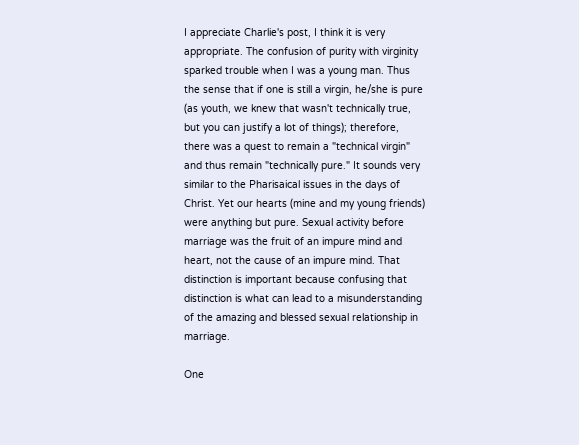I appreciate Charlie's post, I think it is very appropriate. The confusion of purity with virginity sparked trouble when I was a young man. Thus the sense that if one is still a virgin, he/she is pure (as youth, we knew that wasn't technically true, but you can justify a lot of things); therefore, there was a quest to remain a "technical virgin" and thus remain "technically pure." It sounds very similar to the Pharisaical issues in the days of Christ. Yet our hearts (mine and my young friends) were anything but pure. Sexual activity before marriage was the fruit of an impure mind and heart, not the cause of an impure mind. That distinction is important because confusing that distinction is what can lead to a misunderstanding of the amazing and blessed sexual relationship in marriage.

One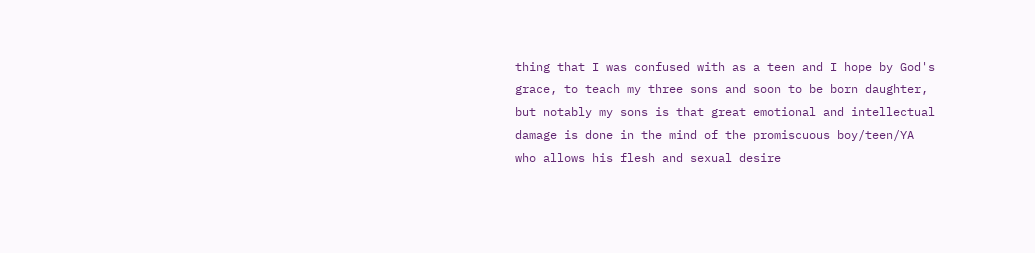thing that I was confused with as a teen and I hope by God's grace, to teach my three sons and soon to be born daughter, but notably my sons is that great emotional and intellectual damage is done in the mind of the promiscuous boy/teen/YA who allows his flesh and sexual desire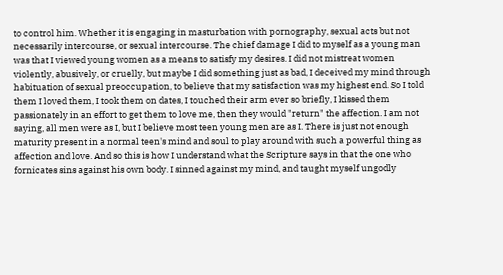to control him. Whether it is engaging in masturbation with pornography, sexual acts but not necessarily intercourse, or sexual intercourse. The chief damage I did to myself as a young man was that I viewed young women as a means to satisfy my desires. I did not mistreat women violently, abusively, or cruelly, but maybe I did something just as bad, I deceived my mind through habituation of sexual preoccupation, to believe that my satisfaction was my highest end. So I told them I loved them, I took them on dates, I touched their arm ever so briefly, I kissed them passionately in an effort to get them to love me, then they would "return" the affection. I am not saying, all men were as I, but I believe most teen young men are as I. There is just not enough maturity present in a normal teen's mind and soul to play around with such a powerful thing as affection and love. And so this is how I understand what the Scripture says in that the one who fornicates sins against his own body. I sinned against my mind, and taught myself ungodly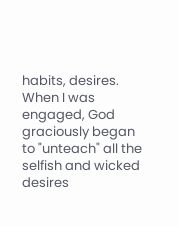habits, desires. When I was engaged, God graciously began to "unteach" all the selfish and wicked desires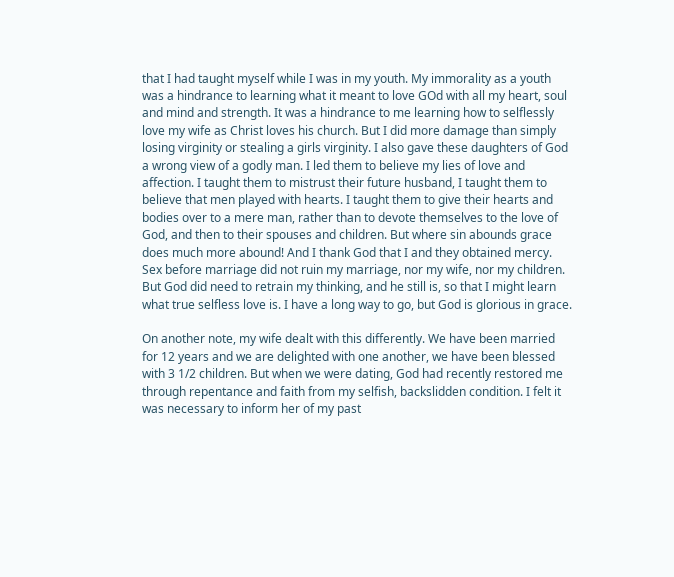that I had taught myself while I was in my youth. My immorality as a youth was a hindrance to learning what it meant to love GOd with all my heart, soul and mind and strength. It was a hindrance to me learning how to selflessly love my wife as Christ loves his church. But I did more damage than simply losing virginity or stealing a girls virginity. I also gave these daughters of God a wrong view of a godly man. I led them to believe my lies of love and affection. I taught them to mistrust their future husband, I taught them to believe that men played with hearts. I taught them to give their hearts and bodies over to a mere man, rather than to devote themselves to the love of God, and then to their spouses and children. But where sin abounds grace does much more abound! And I thank God that I and they obtained mercy. Sex before marriage did not ruin my marriage, nor my wife, nor my children. But God did need to retrain my thinking, and he still is, so that I might learn what true selfless love is. I have a long way to go, but God is glorious in grace.

On another note, my wife dealt with this differently. We have been married for 12 years and we are delighted with one another, we have been blessed with 3 1/2 children. But when we were dating, God had recently restored me through repentance and faith from my selfish, backslidden condition. I felt it was necessary to inform her of my past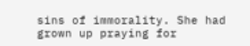sins of immorality. She had grown up praying for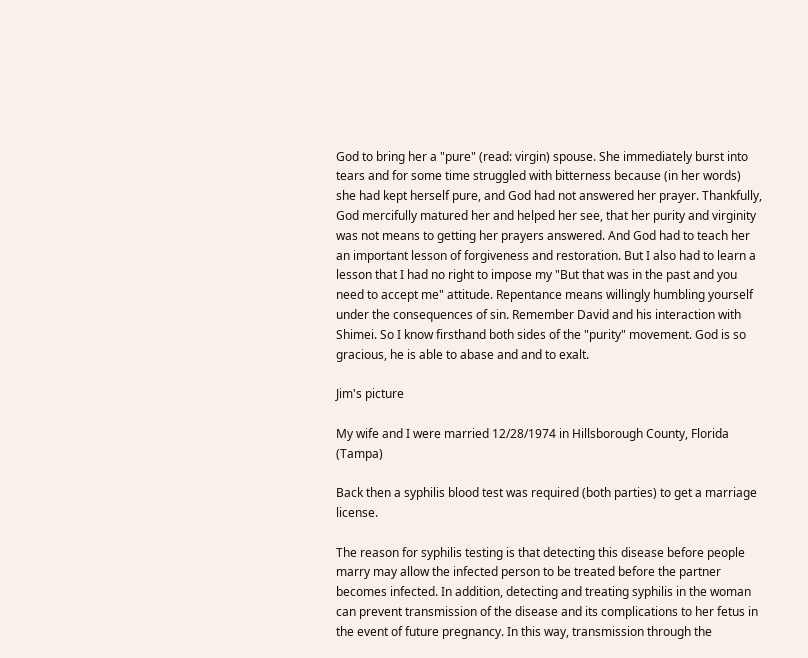God to bring her a "pure" (read: virgin) spouse. She immediately burst into tears and for some time struggled with bitterness because (in her words) she had kept herself pure, and God had not answered her prayer. Thankfully, God mercifully matured her and helped her see, that her purity and virginity was not means to getting her prayers answered. And God had to teach her an important lesson of forgiveness and restoration. But I also had to learn a lesson that I had no right to impose my "But that was in the past and you need to accept me" attitude. Repentance means willingly humbling yourself under the consequences of sin. Remember David and his interaction with Shimei. So I know firsthand both sides of the "purity" movement. God is so gracious, he is able to abase and and to exalt.

Jim's picture

My wife and I were married 12/28/1974 in Hillsborough County, Florida (Tampa)

Back then a syphilis blood test was required (both parties) to get a marriage license.

The reason for syphilis testing is that detecting this disease before people marry may allow the infected person to be treated before the partner becomes infected. In addition, detecting and treating syphilis in the woman can prevent transmission of the disease and its complications to her fetus in the event of future pregnancy. In this way, transmission through the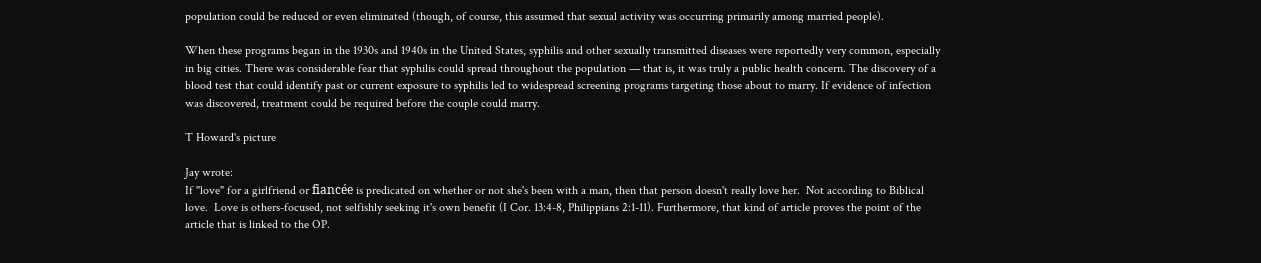population could be reduced or even eliminated (though, of course, this assumed that sexual activity was occurring primarily among married people).

When these programs began in the 1930s and 1940s in the United States, syphilis and other sexually transmitted diseases were reportedly very common, especially in big cities. There was considerable fear that syphilis could spread throughout the population — that is, it was truly a public health concern. The discovery of a blood test that could identify past or current exposure to syphilis led to widespread screening programs targeting those about to marry. If evidence of infection was discovered, treatment could be required before the couple could marry.

T Howard's picture

Jay wrote:
If "love" for a girlfriend or fiancée is predicated on whether or not she's been with a man, then that person doesn't really love her.  Not according to Biblical love.  Love is others-focused, not selfishly seeking it's own benefit (I Cor. 13:4-8, Philippians 2:1-11). Furthermore, that kind of article proves the point of the article that is linked to the OP.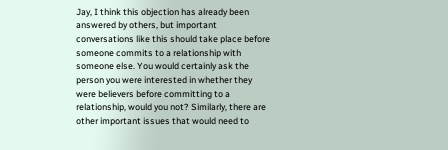Jay, I think this objection has already been answered by others, but important conversations like this should take place before someone commits to a relationship with someone else. You would certainly ask the person you were interested in whether they were believers before committing to a relationship, would you not? Similarly, there are other important issues that would need to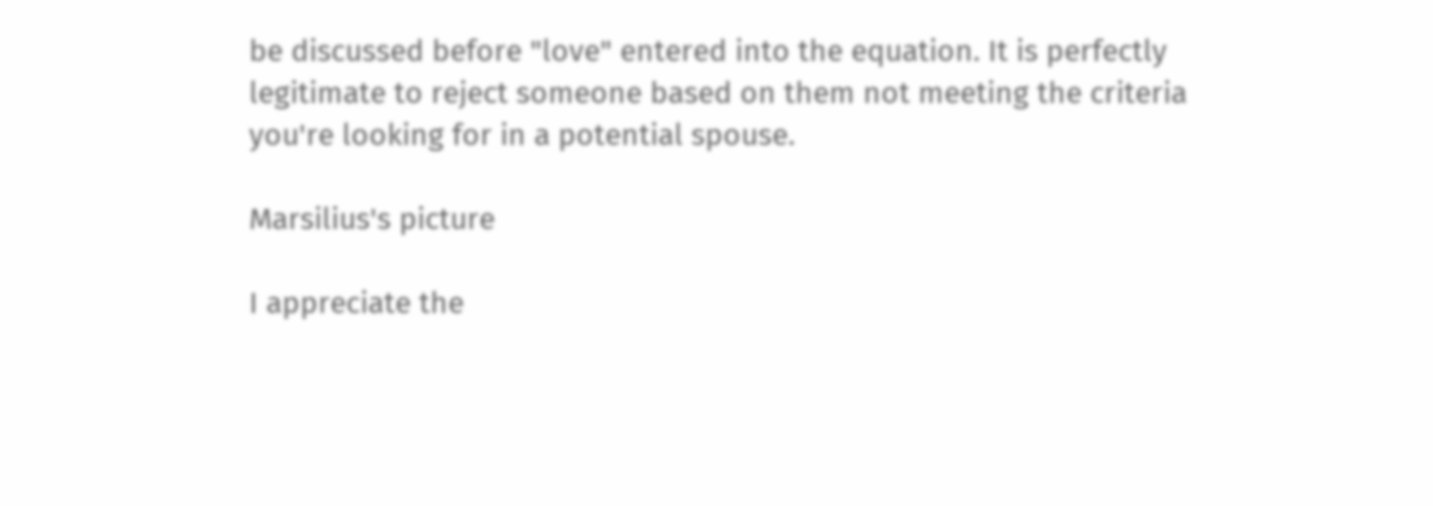be discussed before "love" entered into the equation. It is perfectly legitimate to reject someone based on them not meeting the criteria you're looking for in a potential spouse.

Marsilius's picture

I appreciate the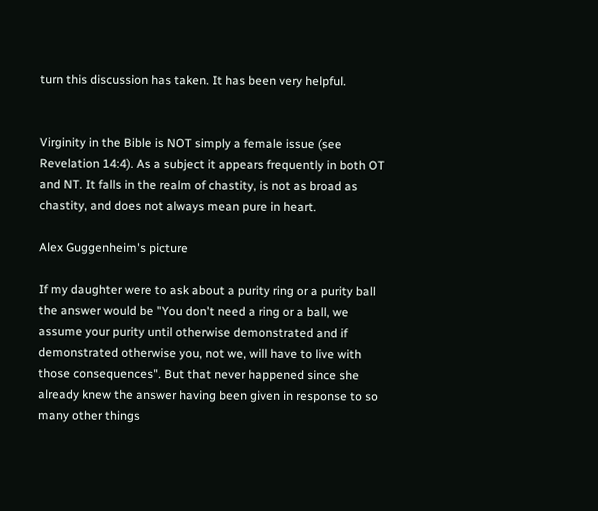turn this discussion has taken. It has been very helpful.


Virginity in the Bible is NOT simply a female issue (see Revelation 14:4). As a subject it appears frequently in both OT and NT. It falls in the realm of chastity, is not as broad as chastity, and does not always mean pure in heart.

Alex Guggenheim's picture

If my daughter were to ask about a purity ring or a purity ball the answer would be "You don't need a ring or a ball, we assume your purity until otherwise demonstrated and if demonstrated otherwise you, not we, will have to live with those consequences". But that never happened since she already knew the answer having been given in response to so many other things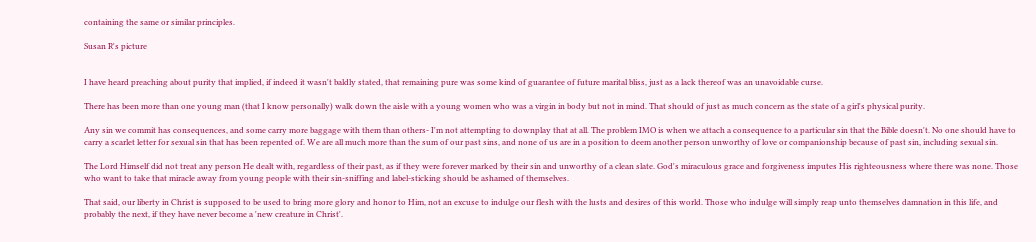containing the same or similar principles.

Susan R's picture


I have heard preaching about purity that implied, if indeed it wasn't baldly stated, that remaining pure was some kind of guarantee of future marital bliss, just as a lack thereof was an unavoidable curse.

There has been more than one young man (that I know personally) walk down the aisle with a young women who was a virgin in body but not in mind. That should of just as much concern as the state of a girl's physical purity.

Any sin we commit has consequences, and some carry more baggage with them than others- I'm not attempting to downplay that at all. The problem IMO is when we attach a consequence to a particular sin that the Bible doesn't. No one should have to carry a scarlet letter for sexual sin that has been repented of. We are all much more than the sum of our past sins, and none of us are in a position to deem another person unworthy of love or companionship because of past sin, including sexual sin.

The Lord Himself did not treat any person He dealt with, regardless of their past, as if they were forever marked by their sin and unworthy of a clean slate. God's miraculous grace and forgiveness imputes His righteousness where there was none. Those who want to take that miracle away from young people with their sin-sniffing and label-sticking should be ashamed of themselves.

That said, our liberty in Christ is supposed to be used to bring more glory and honor to Him, not an excuse to indulge our flesh with the lusts and desires of this world. Those who indulge will simply reap unto themselves damnation in this life, and probably the next, if they have never become a 'new creature in Christ'.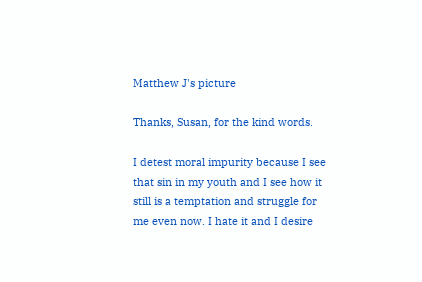Matthew J's picture

Thanks, Susan, for the kind words.

I detest moral impurity because I see that sin in my youth and I see how it still is a temptation and struggle for me even now. I hate it and I desire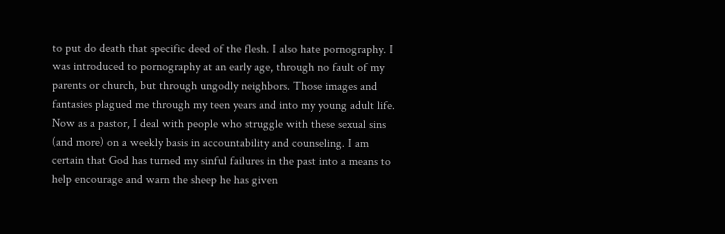to put do death that specific deed of the flesh. I also hate pornography. I was introduced to pornography at an early age, through no fault of my parents or church, but through ungodly neighbors. Those images and fantasies plagued me through my teen years and into my young adult life. Now as a pastor, I deal with people who struggle with these sexual sins (and more) on a weekly basis in accountability and counseling. I am certain that God has turned my sinful failures in the past into a means to help encourage and warn the sheep he has given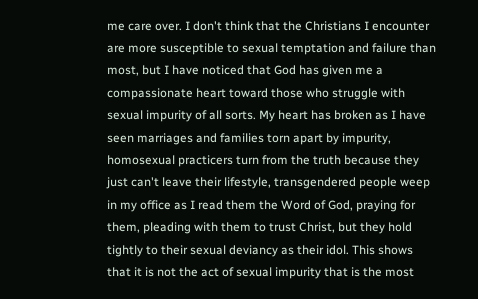me care over. I don't think that the Christians I encounter are more susceptible to sexual temptation and failure than most, but I have noticed that God has given me a compassionate heart toward those who struggle with sexual impurity of all sorts. My heart has broken as I have seen marriages and families torn apart by impurity, homosexual practicers turn from the truth because they just can't leave their lifestyle, transgendered people weep in my office as I read them the Word of God, praying for them, pleading with them to trust Christ, but they hold tightly to their sexual deviancy as their idol. This shows that it is not the act of sexual impurity that is the most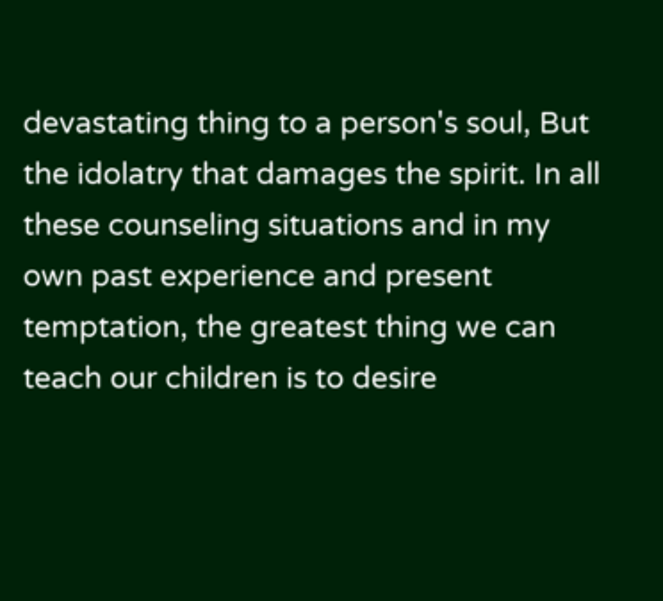devastating thing to a person's soul, But the idolatry that damages the spirit. In all these counseling situations and in my own past experience and present temptation, the greatest thing we can teach our children is to desire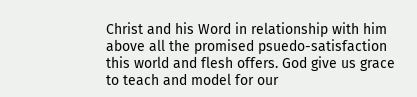Christ and his Word in relationship with him above all the promised psuedo-satisfaction this world and flesh offers. God give us grace to teach and model for our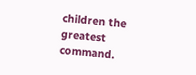children the greatest command.